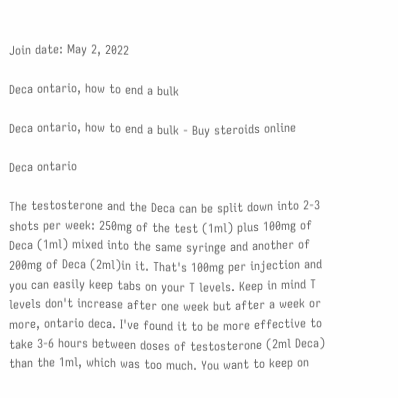Join date: May 2, 2022

Deca ontario, how to end a bulk

Deca ontario, how to end a bulk - Buy steroids online

Deca ontario

The testosterone and the Deca can be split down into 2-3 shots per week: 250mg of the test (1ml) plus 100mg of Deca (1ml) mixed into the same syringe and another of 200mg of Deca (2ml)in it. That's 100mg per injection and you can easily keep tabs on your T levels. Keep in mind T levels don't increase after one week but after a week or more, ontario deca. I've found it to be more effective to take 3-6 hours between doses of testosterone (2ml Deca) than the 1ml, which was too much. You want to keep on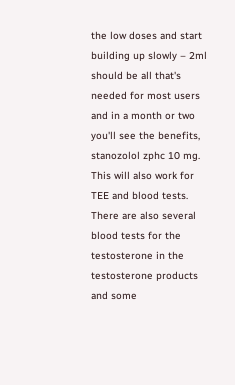the low doses and start building up slowly – 2ml should be all that's needed for most users and in a month or two you'll see the benefits, stanozolol zphc 10 mg. This will also work for TEE and blood tests. There are also several blood tests for the testosterone in the testosterone products and some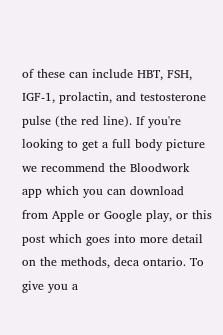of these can include HBT, FSH, IGF-1, prolactin, and testosterone pulse (the red line). If you're looking to get a full body picture we recommend the Bloodwork app which you can download from Apple or Google play, or this post which goes into more detail on the methods, deca ontario. To give you a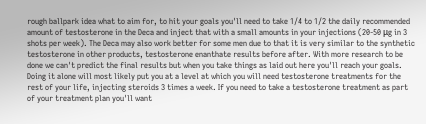rough ballpark idea what to aim for, to hit your goals you'll need to take 1/4 to 1/2 the daily recommended amount of testosterone in the Deca and inject that with a small amounts in your injections (20-50 μg in 3 shots per week). The Deca may also work better for some men due to that it is very similar to the synthetic testosterone in other products, testosterone enanthate results before after. With more research to be done we can't predict the final results but when you take things as laid out here you'll reach your goals. Doing it alone will most likely put you at a level at which you will need testosterone treatments for the rest of your life, injecting steroids 3 times a week. If you need to take a testosterone treatment as part of your treatment plan you'll want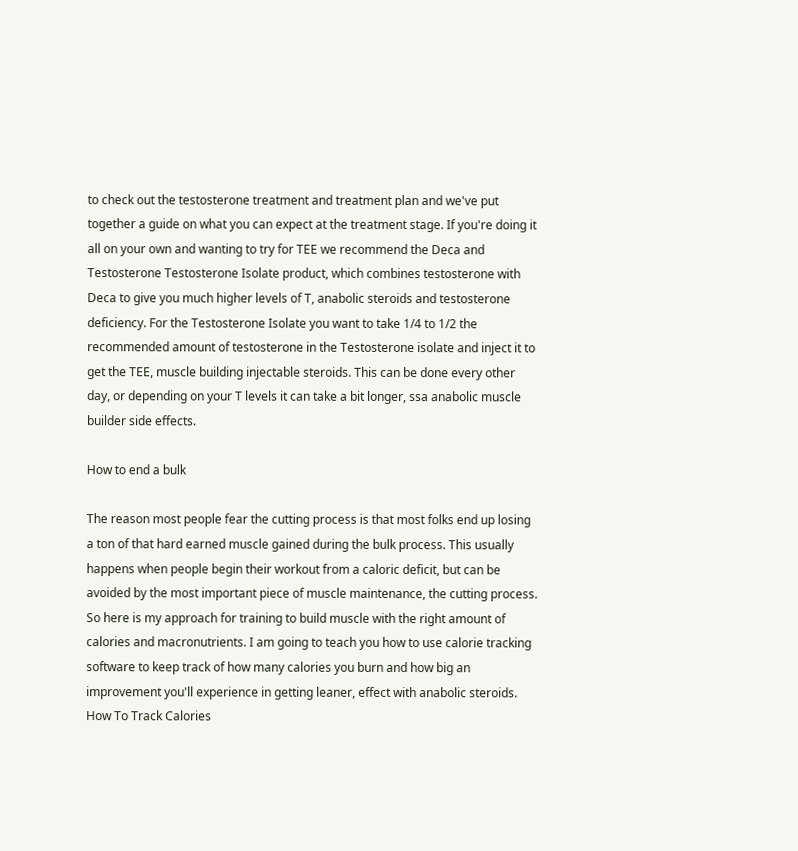to check out the testosterone treatment and treatment plan and we've put together a guide on what you can expect at the treatment stage. If you're doing it all on your own and wanting to try for TEE we recommend the Deca and Testosterone Testosterone Isolate product, which combines testosterone with Deca to give you much higher levels of T, anabolic steroids and testosterone deficiency. For the Testosterone Isolate you want to take 1/4 to 1/2 the recommended amount of testosterone in the Testosterone isolate and inject it to get the TEE, muscle building injectable steroids. This can be done every other day, or depending on your T levels it can take a bit longer, ssa anabolic muscle builder side effects.

How to end a bulk

The reason most people fear the cutting process is that most folks end up losing a ton of that hard earned muscle gained during the bulk process. This usually happens when people begin their workout from a caloric deficit, but can be avoided by the most important piece of muscle maintenance, the cutting process. So here is my approach for training to build muscle with the right amount of calories and macronutrients. I am going to teach you how to use calorie tracking software to keep track of how many calories you burn and how big an improvement you'll experience in getting leaner, effect with anabolic steroids. How To Track Calories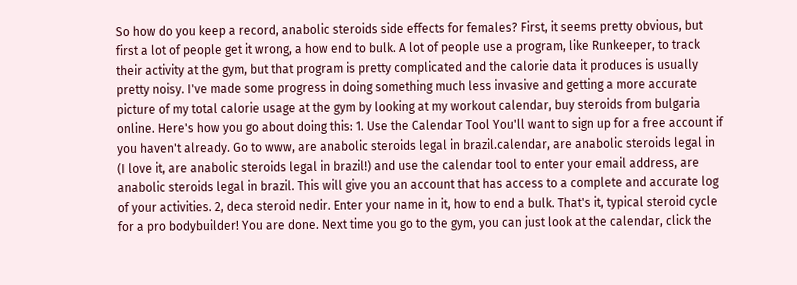So how do you keep a record, anabolic steroids side effects for females? First, it seems pretty obvious, but first a lot of people get it wrong, a how end to bulk. A lot of people use a program, like Runkeeper, to track their activity at the gym, but that program is pretty complicated and the calorie data it produces is usually pretty noisy. I've made some progress in doing something much less invasive and getting a more accurate picture of my total calorie usage at the gym by looking at my workout calendar, buy steroids from bulgaria online. Here's how you go about doing this: 1. Use the Calendar Tool You'll want to sign up for a free account if you haven't already. Go to www, are anabolic steroids legal in brazil.calendar, are anabolic steroids legal in (I love it, are anabolic steroids legal in brazil!) and use the calendar tool to enter your email address, are anabolic steroids legal in brazil. This will give you an account that has access to a complete and accurate log of your activities. 2, deca steroid nedir. Enter your name in it, how to end a bulk. That's it, typical steroid cycle for a pro bodybuilder! You are done. Next time you go to the gym, you can just look at the calendar, click the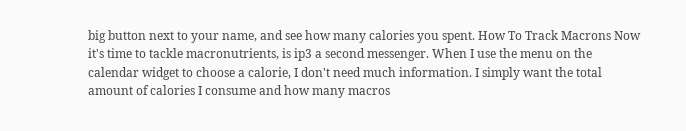big button next to your name, and see how many calories you spent. How To Track Macrons Now it's time to tackle macronutrients, is ip3 a second messenger. When I use the menu on the calendar widget to choose a calorie, I don't need much information. I simply want the total amount of calories I consume and how many macros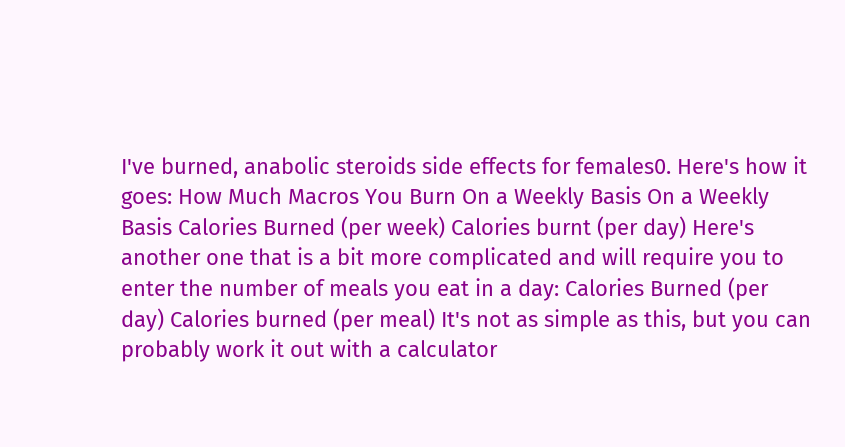I've burned, anabolic steroids side effects for females0. Here's how it goes: How Much Macros You Burn On a Weekly Basis On a Weekly Basis Calories Burned (per week) Calories burnt (per day) Here's another one that is a bit more complicated and will require you to enter the number of meals you eat in a day: Calories Burned (per day) Calories burned (per meal) It's not as simple as this, but you can probably work it out with a calculator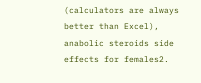(calculators are always better than Excel), anabolic steroids side effects for females2.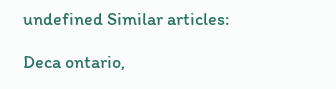undefined Similar articles:

Deca ontario,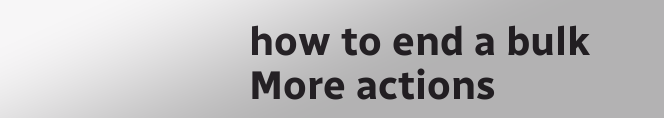how to end a bulk
More actions